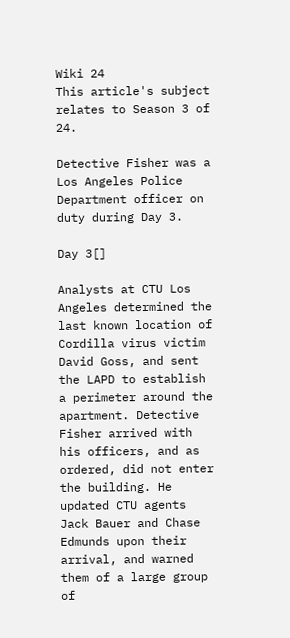Wiki 24
This article's subject relates to Season 3 of 24.

Detective Fisher was a Los Angeles Police Department officer on duty during Day 3.

Day 3[]

Analysts at CTU Los Angeles determined the last known location of Cordilla virus victim David Goss, and sent the LAPD to establish a perimeter around the apartment. Detective Fisher arrived with his officers, and as ordered, did not enter the building. He updated CTU agents Jack Bauer and Chase Edmunds upon their arrival, and warned them of a large group of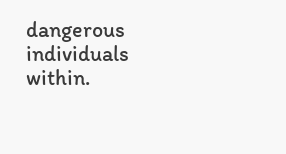dangerous individuals within.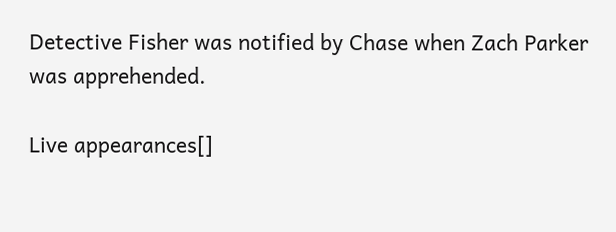Detective Fisher was notified by Chase when Zach Parker was apprehended.

Live appearances[]